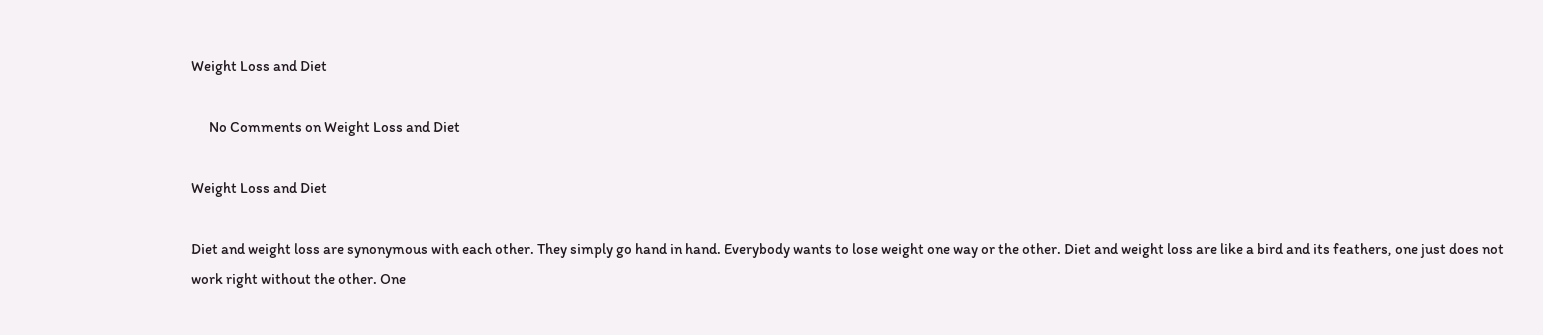Weight Loss and Diet

      No Comments on Weight Loss and Diet

Weight Loss and Diet

Diet and weight loss are synonymous with each other. They simply go hand in hand. Everybody wants to lose weight one way or the other. Diet and weight loss are like a bird and its feathers, one just does not work right without the other. One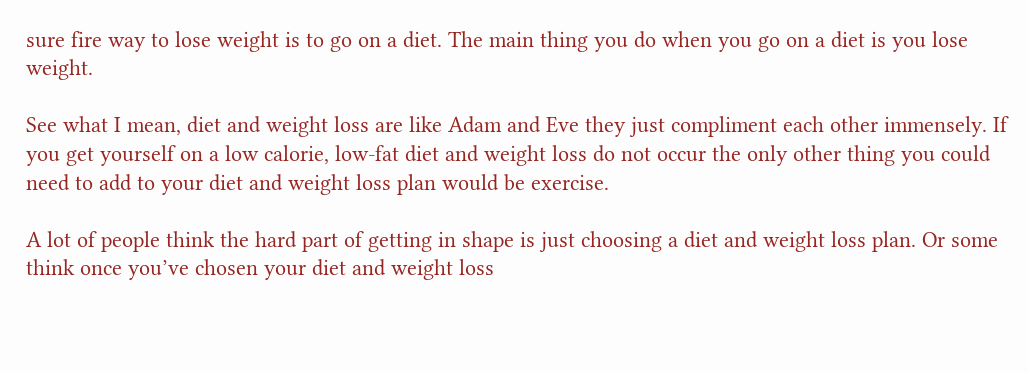sure fire way to lose weight is to go on a diet. The main thing you do when you go on a diet is you lose weight.

See what I mean, diet and weight loss are like Adam and Eve they just compliment each other immensely. If you get yourself on a low calorie, low-fat diet and weight loss do not occur the only other thing you could need to add to your diet and weight loss plan would be exercise.

A lot of people think the hard part of getting in shape is just choosing a diet and weight loss plan. Or some think once you’ve chosen your diet and weight loss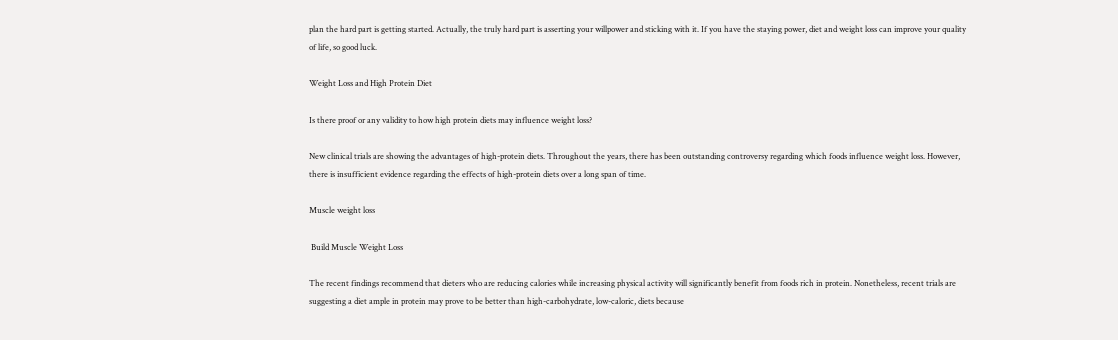plan the hard part is getting started. Actually, the truly hard part is asserting your willpower and sticking with it. If you have the staying power, diet and weight loss can improve your quality of life, so good luck.

Weight Loss and High Protein Diet

Is there proof or any validity to how high protein diets may influence weight loss?

New clinical trials are showing the advantages of high-protein diets. Throughout the years, there has been outstanding controversy regarding which foods influence weight loss. However, there is insufficient evidence regarding the effects of high-protein diets over a long span of time.

Muscle weight loss

 Build Muscle Weight Loss

The recent findings recommend that dieters who are reducing calories while increasing physical activity will significantly benefit from foods rich in protein. Nonetheless, recent trials are suggesting a diet ample in protein may prove to be better than high-carbohydrate, low-caloric, diets because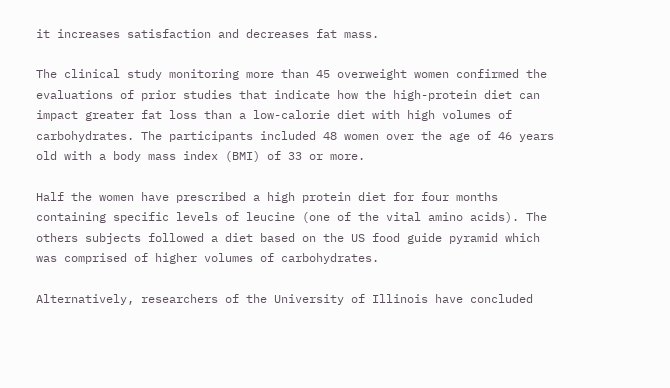it increases satisfaction and decreases fat mass.

The clinical study monitoring more than 45 overweight women confirmed the evaluations of prior studies that indicate how the high-protein diet can impact greater fat loss than a low-calorie diet with high volumes of carbohydrates. The participants included 48 women over the age of 46 years old with a body mass index (BMI) of 33 or more.

Half the women have prescribed a high protein diet for four months containing specific levels of leucine (one of the vital amino acids). The others subjects followed a diet based on the US food guide pyramid which was comprised of higher volumes of carbohydrates.

Alternatively, researchers of the University of Illinois have concluded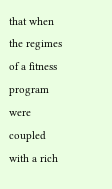that when the regimes of a fitness program were coupled with a rich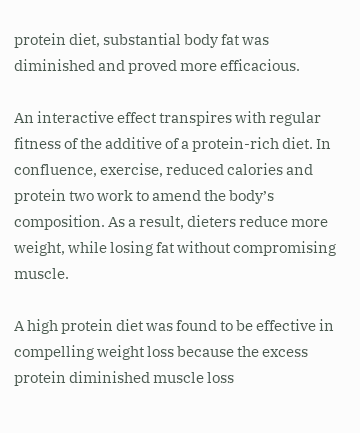protein diet, substantial body fat was diminished and proved more efficacious.

An interactive effect transpires with regular fitness of the additive of a protein-rich diet. In confluence, exercise, reduced calories and protein two work to amend the body’s composition. As a result, dieters reduce more weight, while losing fat without compromising muscle.

A high protein diet was found to be effective in compelling weight loss because the excess protein diminished muscle loss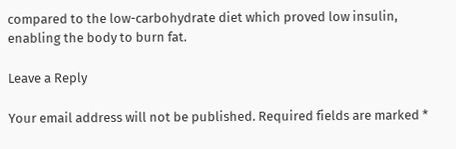compared to the low-carbohydrate diet which proved low insulin, enabling the body to burn fat.

Leave a Reply

Your email address will not be published. Required fields are marked *